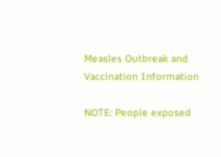Measles Outbreak and Vaccination Information

NOTE: People exposed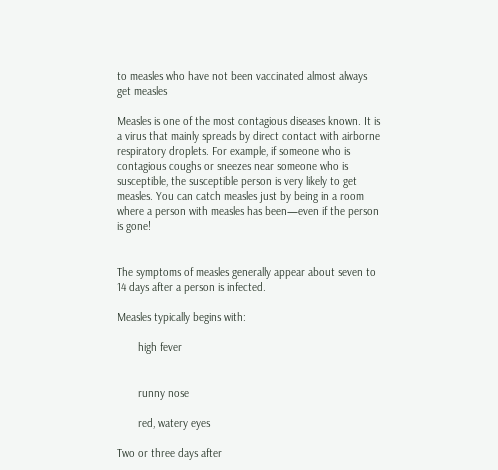to measles who have not been vaccinated almost always get measles

Measles is one of the most contagious diseases known. It is a virus that mainly spreads by direct contact with airborne respiratory droplets. For example, if someone who is contagious coughs or sneezes near someone who is susceptible, the susceptible person is very likely to get measles. You can catch measles just by being in a room where a person with measles has been—even if the person is gone!


The symptoms of measles generally appear about seven to 14 days after a person is infected.

Measles typically begins with:

       high fever


       runny nose

       red, watery eyes

Two or three days after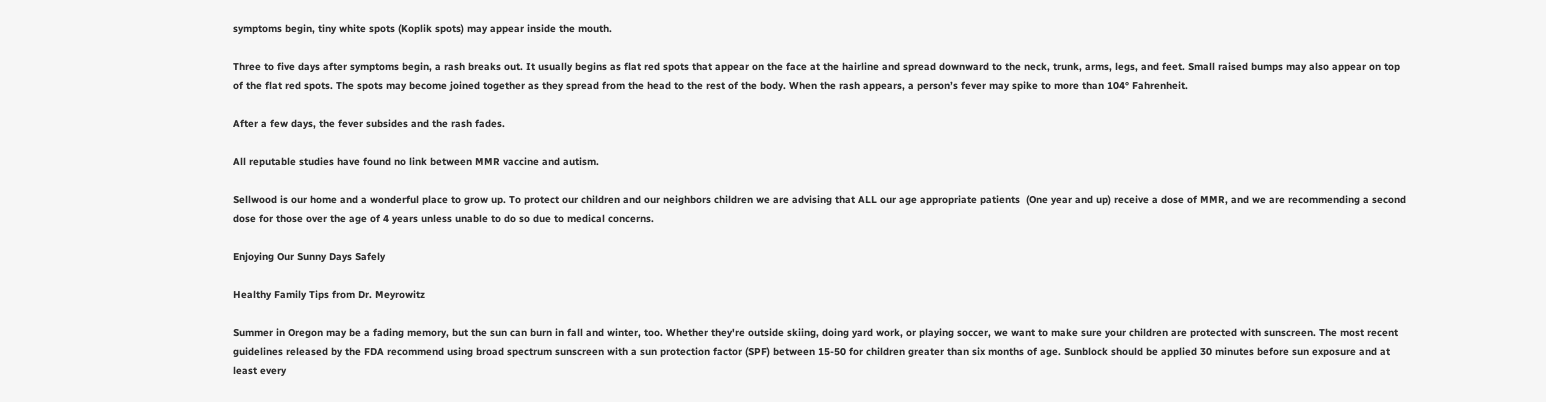symptoms begin, tiny white spots (Koplik spots) may appear inside the mouth.

Three to five days after symptoms begin, a rash breaks out. It usually begins as flat red spots that appear on the face at the hairline and spread downward to the neck, trunk, arms, legs, and feet. Small raised bumps may also appear on top of the flat red spots. The spots may become joined together as they spread from the head to the rest of the body. When the rash appears, a person’s fever may spike to more than 104° Fahrenheit.

After a few days, the fever subsides and the rash fades.

All reputable studies have found no link between MMR vaccine and autism.

Sellwood is our home and a wonderful place to grow up. To protect our children and our neighbors children we are advising that ALL our age appropriate patients  (One year and up) receive a dose of MMR, and we are recommending a second dose for those over the age of 4 years unless unable to do so due to medical concerns.

Enjoying Our Sunny Days Safely

Healthy Family Tips from Dr. Meyrowitz

Summer in Oregon may be a fading memory, but the sun can burn in fall and winter, too. Whether they're outside skiing, doing yard work, or playing soccer, we want to make sure your children are protected with sunscreen. The most recent guidelines released by the FDA recommend using broad spectrum sunscreen with a sun protection factor (SPF) between 15-50 for children greater than six months of age. Sunblock should be applied 30 minutes before sun exposure and at least every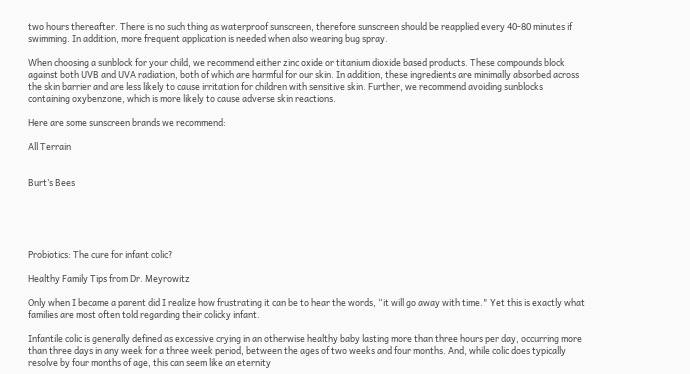two hours thereafter. There is no such thing as waterproof sunscreen, therefore sunscreen should be reapplied every 40-80 minutes if swimming. In addition, more frequent application is needed when also wearing bug spray.

When choosing a sunblock for your child, we recommend either zinc oxide or titanium dioxide based products. These compounds block against both UVB and UVA radiation, both of which are harmful for our skin. In addition, these ingredients are minimally absorbed across the skin barrier and are less likely to cause irritation for children with sensitive skin. Further, we recommend avoiding sunblocks containing oxybenzone, which is more likely to cause adverse skin reactions.

Here are some sunscreen brands we recommend:

All Terrain


Burt’s Bees





Probiotics: The cure for infant colic?

Healthy Family Tips from Dr. Meyrowitz

Only when I became a parent did I realize how frustrating it can be to hear the words, “it will go away with time." Yet this is exactly what families are most often told regarding their colicky infant.

Infantile colic is generally defined as excessive crying in an otherwise healthy baby lasting more than three hours per day, occurring more than three days in any week for a three week period, between the ages of two weeks and four months. And, while colic does typically resolve by four months of age, this can seem like an eternity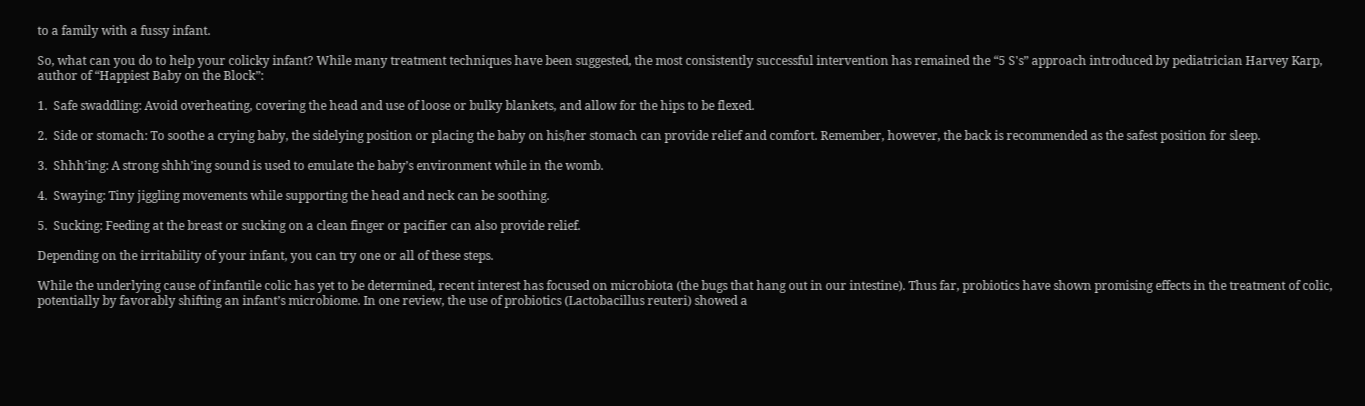to a family with a fussy infant.

So, what can you do to help your colicky infant? While many treatment techniques have been suggested, the most consistently successful intervention has remained the “5 S's” approach introduced by pediatrician Harvey Karp, author of “Happiest Baby on the Block”:

1.  Safe swaddling: Avoid overheating, covering the head and use of loose or bulky blankets, and allow for the hips to be flexed.

2.  Side or stomach: To soothe a crying baby, the sidelying position or placing the baby on his/her stomach can provide relief and comfort. Remember, however, the back is recommended as the safest position for sleep.

3.  Shhh’ing: A strong shhh’ing sound is used to emulate the baby’s environment while in the womb.

4.  Swaying: Tiny jiggling movements while supporting the head and neck can be soothing.

5.  Sucking: Feeding at the breast or sucking on a clean finger or pacifier can also provide relief.

Depending on the irritability of your infant, you can try one or all of these steps.

While the underlying cause of infantile colic has yet to be determined, recent interest has focused on microbiota (the bugs that hang out in our intestine). Thus far, probiotics have shown promising effects in the treatment of colic, potentially by favorably shifting an infant’s microbiome. In one review, the use of probiotics (Lactobacillus reuteri) showed a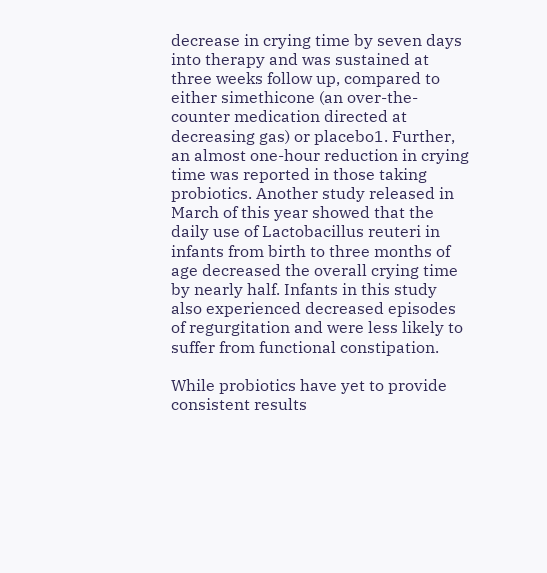decrease in crying time by seven days into therapy and was sustained at three weeks follow up, compared to either simethicone (an over-the-counter medication directed at decreasing gas) or placebo1. Further, an almost one-hour reduction in crying time was reported in those taking probiotics. Another study released in March of this year showed that the daily use of Lactobacillus reuteri in infants from birth to three months of age decreased the overall crying time by nearly half. Infants in this study also experienced decreased episodes of regurgitation and were less likely to suffer from functional constipation.

While probiotics have yet to provide consistent results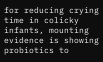for reducing crying time in colicky infants, mounting evidence is showing probiotics to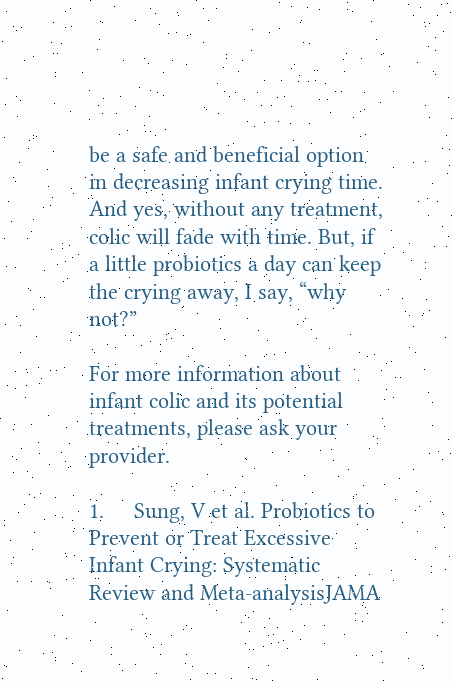be a safe and beneficial option in decreasing infant crying time. And yes, without any treatment, colic will fade with time. But, if a little probiotics a day can keep the crying away, I say, “why not?”

For more information about infant colic and its potential treatments, please ask your provider.

1.     Sung, V et al. Probiotics to Prevent or Treat Excessive Infant Crying: Systematic Review and Meta-analysisJAMA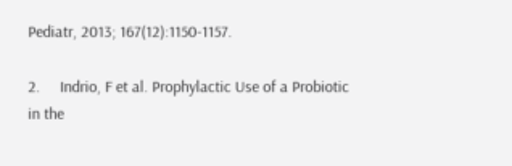Pediatr, 2013; 167(12):1150-1157.

2.     Indrio, F et al. Prophylactic Use of a Probiotic in the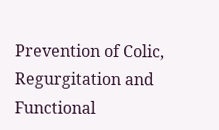Prevention of Colic, Regurgitation and Functional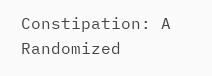Constipation: A Randomized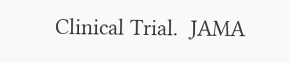Clinical Trial.  JAMA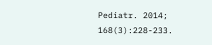Pediatr. 2014; 168(3):228-233.